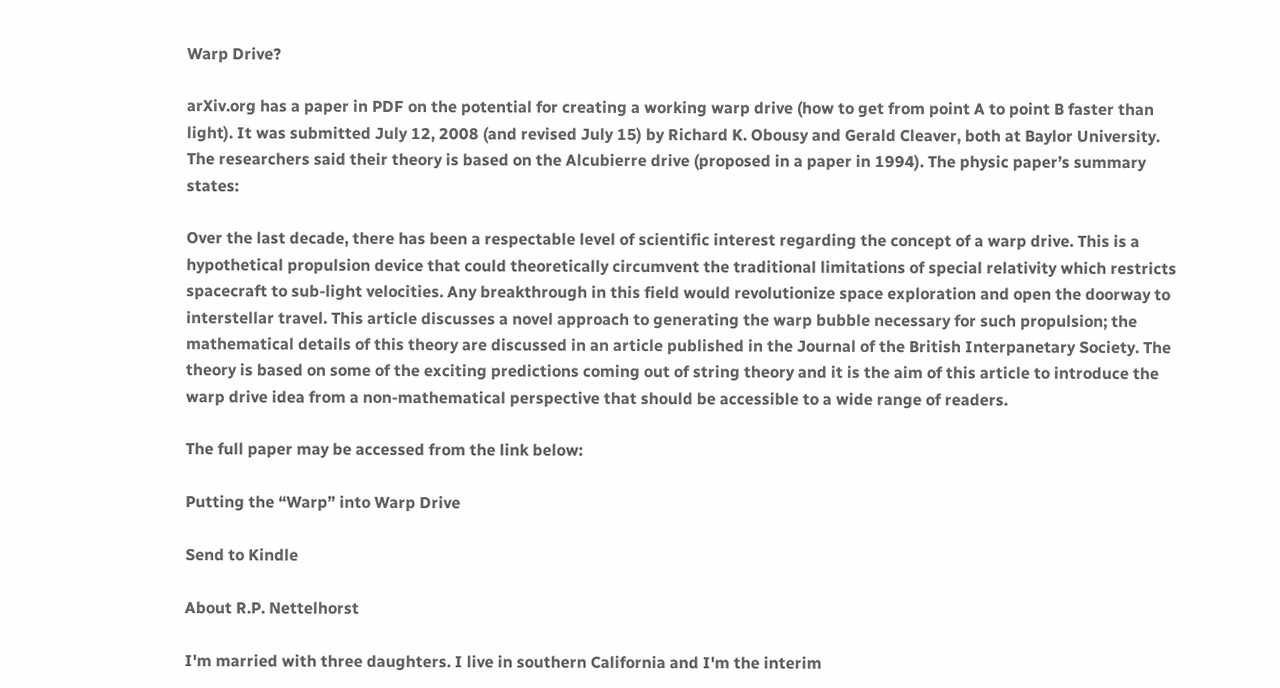Warp Drive?

arXiv.org has a paper in PDF on the potential for creating a working warp drive (how to get from point A to point B faster than light). It was submitted July 12, 2008 (and revised July 15) by Richard K. Obousy and Gerald Cleaver, both at Baylor University. The researchers said their theory is based on the Alcubierre drive (proposed in a paper in 1994). The physic paper’s summary states:

Over the last decade, there has been a respectable level of scientific interest regarding the concept of a warp drive. This is a hypothetical propulsion device that could theoretically circumvent the traditional limitations of special relativity which restricts spacecraft to sub-light velocities. Any breakthrough in this field would revolutionize space exploration and open the doorway to interstellar travel. This article discusses a novel approach to generating the warp bubble necessary for such propulsion; the mathematical details of this theory are discussed in an article published in the Journal of the British Interpanetary Society. The theory is based on some of the exciting predictions coming out of string theory and it is the aim of this article to introduce the warp drive idea from a non-mathematical perspective that should be accessible to a wide range of readers.

The full paper may be accessed from the link below:

Putting the “Warp” into Warp Drive

Send to Kindle

About R.P. Nettelhorst

I'm married with three daughters. I live in southern California and I'm the interim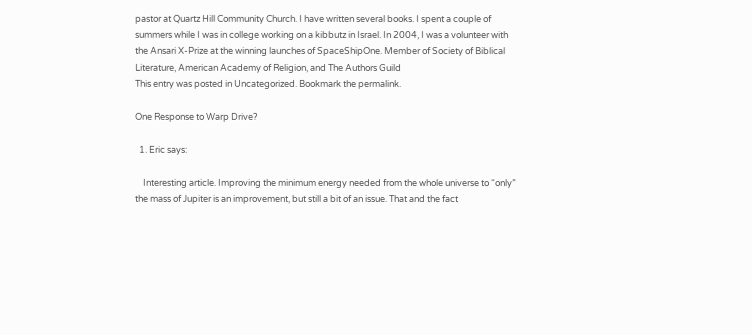pastor at Quartz Hill Community Church. I have written several books. I spent a couple of summers while I was in college working on a kibbutz in Israel. In 2004, I was a volunteer with the Ansari X-Prize at the winning launches of SpaceShipOne. Member of Society of Biblical Literature, American Academy of Religion, and The Authors Guild
This entry was posted in Uncategorized. Bookmark the permalink.

One Response to Warp Drive?

  1. Eric says:

    Interesting article. Improving the minimum energy needed from the whole universe to “only” the mass of Jupiter is an improvement, but still a bit of an issue. That and the fact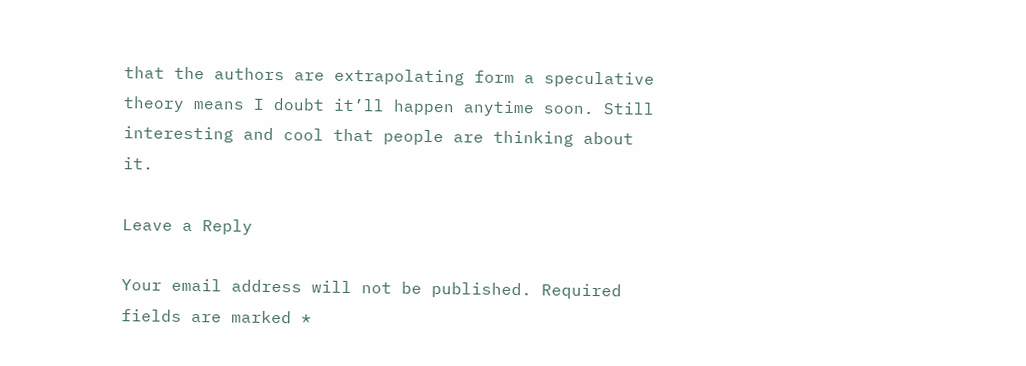that the authors are extrapolating form a speculative theory means I doubt it’ll happen anytime soon. Still interesting and cool that people are thinking about it.

Leave a Reply

Your email address will not be published. Required fields are marked *